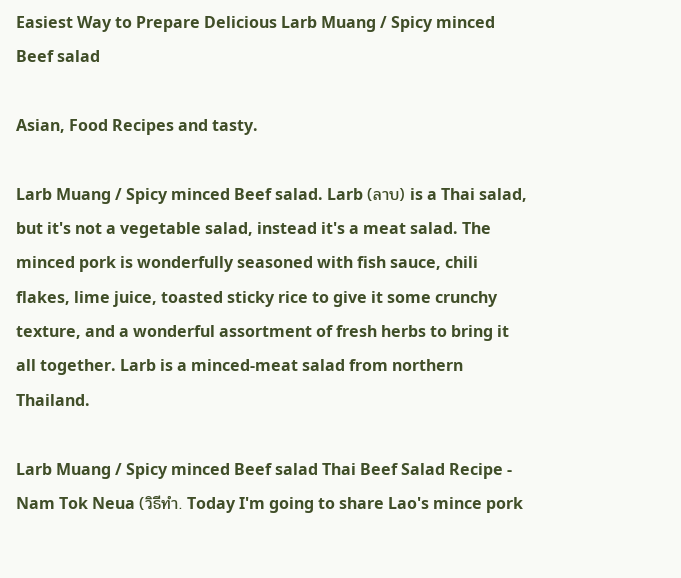Easiest Way to Prepare Delicious Larb Muang / Spicy minced Beef salad

Asian, Food Recipes and tasty.

Larb Muang / Spicy minced Beef salad. Larb (ลาบ) is a Thai salad, but it's not a vegetable salad, instead it's a meat salad. The minced pork is wonderfully seasoned with fish sauce, chili flakes, lime juice, toasted sticky rice to give it some crunchy texture, and a wonderful assortment of fresh herbs to bring it all together. Larb is a minced-meat salad from northern Thailand.

Larb Muang / Spicy minced Beef salad Thai Beef Salad Recipe - Nam Tok Neua (วิธีทำ. Today I'm going to share Lao's mince pork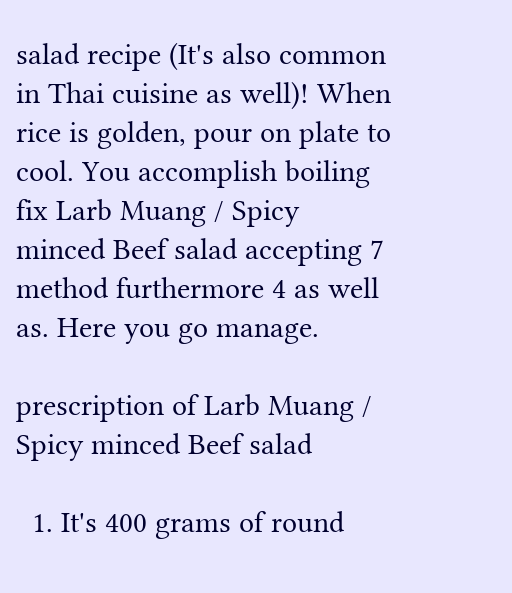salad recipe (It's also common in Thai cuisine as well)! When rice is golden, pour on plate to cool. You accomplish boiling fix Larb Muang / Spicy minced Beef salad accepting 7 method furthermore 4 as well as. Here you go manage.

prescription of Larb Muang / Spicy minced Beef salad

  1. It's 400 grams of round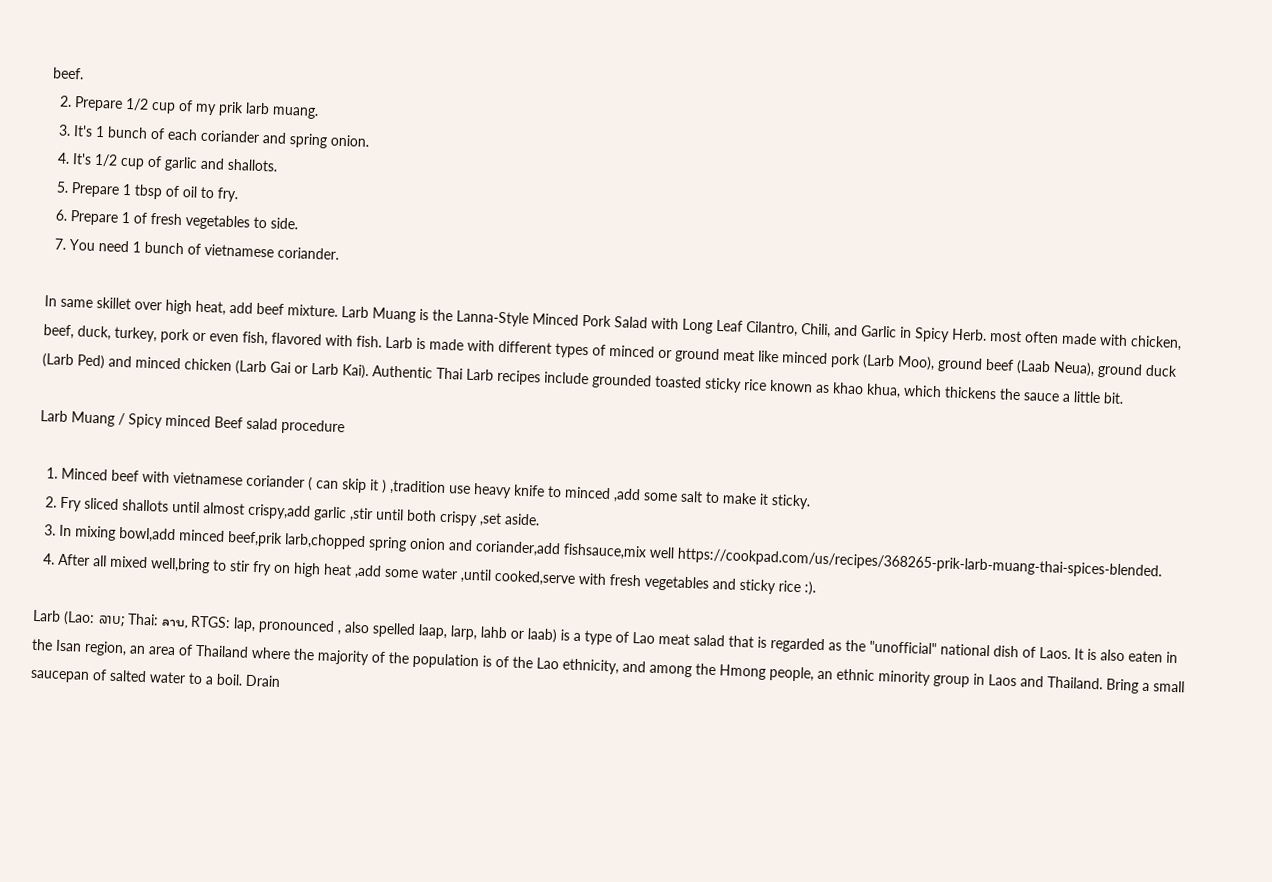beef.
  2. Prepare 1/2 cup of my prik larb muang.
  3. It's 1 bunch of each coriander and spring onion.
  4. It's 1/2 cup of garlic and shallots.
  5. Prepare 1 tbsp of oil to fry.
  6. Prepare 1 of fresh vegetables to side.
  7. You need 1 bunch of vietnamese coriander.

In same skillet over high heat, add beef mixture. Larb Muang is the Lanna-Style Minced Pork Salad with Long Leaf Cilantro, Chili, and Garlic in Spicy Herb. most often made with chicken, beef, duck, turkey, pork or even fish, flavored with fish. Larb is made with different types of minced or ground meat like minced pork (Larb Moo), ground beef (Laab Neua), ground duck (Larb Ped) and minced chicken (Larb Gai or Larb Kai). Authentic Thai Larb recipes include grounded toasted sticky rice known as khao khua, which thickens the sauce a little bit.

Larb Muang / Spicy minced Beef salad procedure

  1. Minced beef with vietnamese coriander ( can skip it ) ,tradition use heavy knife to minced ,add some salt to make it sticky.
  2. Fry sliced shallots until almost crispy,add garlic ,stir until both crispy ,set aside.
  3. In mixing bowl,add minced beef,prik larb,chopped spring onion and coriander,add fishsauce,mix well https://cookpad.com/us/recipes/368265-prik-larb-muang-thai-spices-blended.
  4. After all mixed well,bring to stir fry on high heat ,add some water ,until cooked,serve with fresh vegetables and sticky rice :).

Larb (Lao: ລາບ; Thai: ลาบ, RTGS: lap, pronounced , also spelled laap, larp, lahb or laab) is a type of Lao meat salad that is regarded as the "unofficial" national dish of Laos. It is also eaten in the Isan region, an area of Thailand where the majority of the population is of the Lao ethnicity, and among the Hmong people, an ethnic minority group in Laos and Thailand. Bring a small saucepan of salted water to a boil. Drain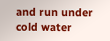and run under cold water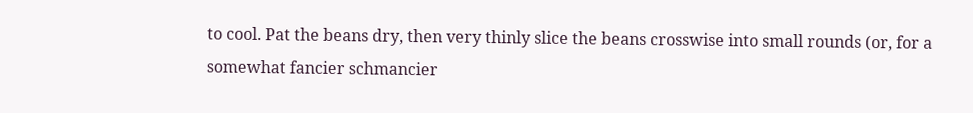to cool. Pat the beans dry, then very thinly slice the beans crosswise into small rounds (or, for a somewhat fancier schmancier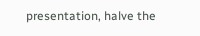presentation, halve the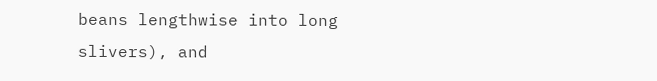beans lengthwise into long slivers), and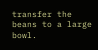transfer the beans to a large bowl.